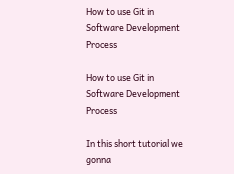How to use Git in Software Development Process

How to use Git in Software Development Process

In this short tutorial we gonna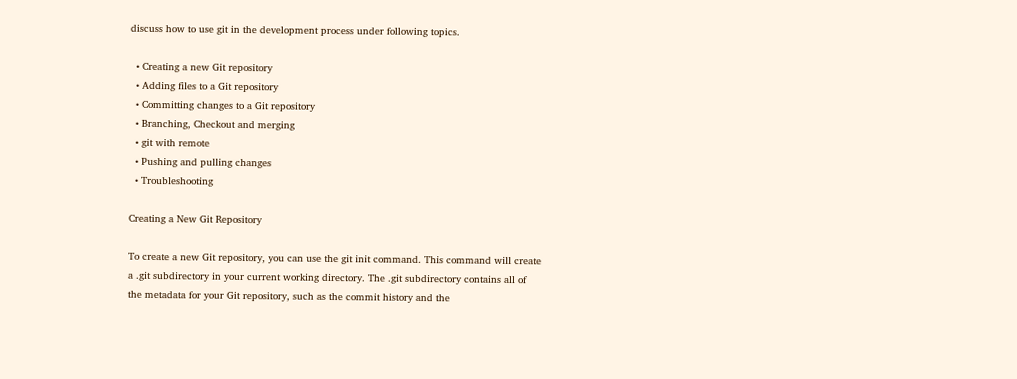discuss how to use git in the development process under following topics.

  • Creating a new Git repository
  • Adding files to a Git repository
  • Committing changes to a Git repository
  • Branching, Checkout and merging
  • git with remote
  • Pushing and pulling changes
  • Troubleshooting

Creating a New Git Repository

To create a new Git repository, you can use the git init command. This command will create a .git subdirectory in your current working directory. The .git subdirectory contains all of the metadata for your Git repository, such as the commit history and the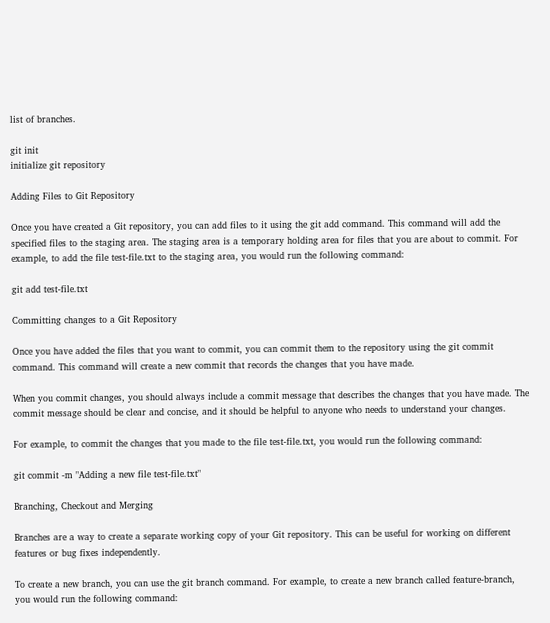list of branches.

git init
initialize git repository

Adding Files to Git Repository

Once you have created a Git repository, you can add files to it using the git add command. This command will add the specified files to the staging area. The staging area is a temporary holding area for files that you are about to commit. For example, to add the file test-file.txt to the staging area, you would run the following command:

git add test-file.txt

Committing changes to a Git Repository

Once you have added the files that you want to commit, you can commit them to the repository using the git commit command. This command will create a new commit that records the changes that you have made.

When you commit changes, you should always include a commit message that describes the changes that you have made. The commit message should be clear and concise, and it should be helpful to anyone who needs to understand your changes.

For example, to commit the changes that you made to the file test-file.txt, you would run the following command:

git commit -m "Adding a new file test-file.txt"

Branching, Checkout and Merging

Branches are a way to create a separate working copy of your Git repository. This can be useful for working on different features or bug fixes independently.

To create a new branch, you can use the git branch command. For example, to create a new branch called feature-branch, you would run the following command: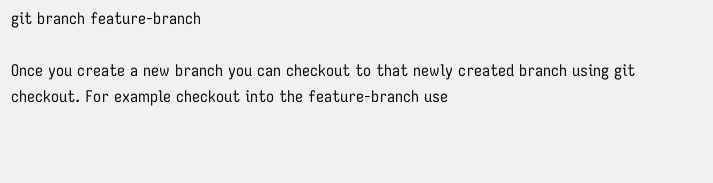git branch feature-branch

Once you create a new branch you can checkout to that newly created branch using git checkout. For example checkout into the feature-branch use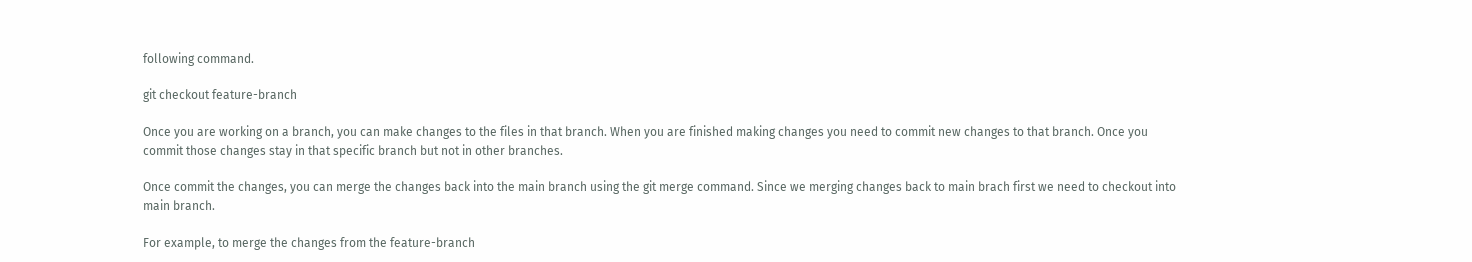following command.

git checkout feature-branch

Once you are working on a branch, you can make changes to the files in that branch. When you are finished making changes you need to commit new changes to that branch. Once you commit those changes stay in that specific branch but not in other branches.

Once commit the changes, you can merge the changes back into the main branch using the git merge command. Since we merging changes back to main brach first we need to checkout into main branch.

For example, to merge the changes from the feature-branch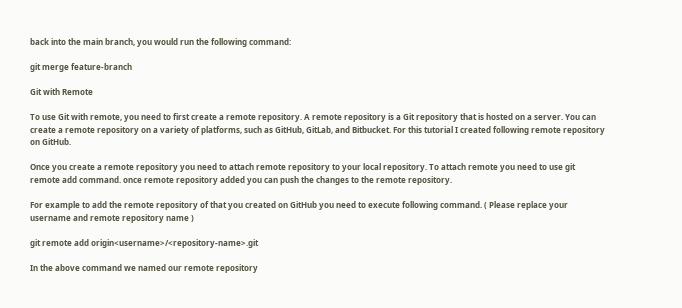back into the main branch, you would run the following command:

git merge feature-branch

Git with Remote

To use Git with remote, you need to first create a remote repository. A remote repository is a Git repository that is hosted on a server. You can create a remote repository on a variety of platforms, such as GitHub, GitLab, and Bitbucket. For this tutorial I created following remote repository on GitHub.

Once you create a remote repository you need to attach remote repository to your local repository. To attach remote you need to use git remote add command. once remote repository added you can push the changes to the remote repository.

For example to add the remote repository of that you created on GitHub you need to execute following command. ( Please replace your username and remote repository name )

git remote add origin<username>/<repository-name>.git

In the above command we named our remote repository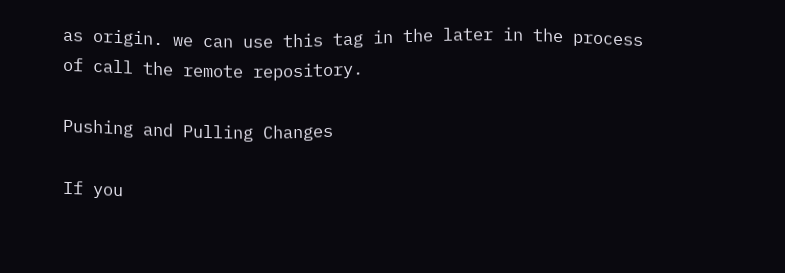as origin. we can use this tag in the later in the process of call the remote repository.

Pushing and Pulling Changes

If you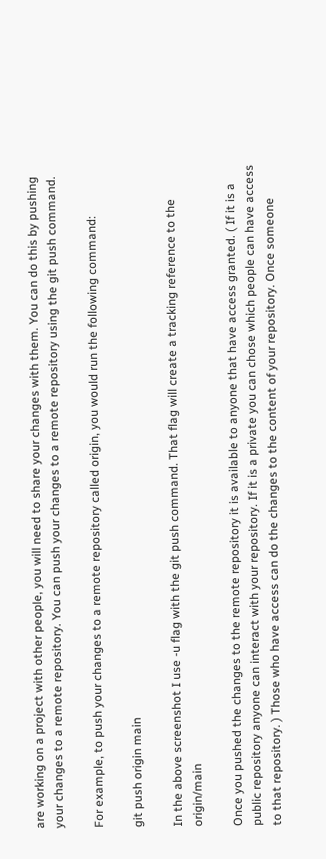are working on a project with other people, you will need to share your changes with them. You can do this by pushing your changes to a remote repository. You can push your changes to a remote repository using the git push command.

For example, to push your changes to a remote repository called origin, you would run the following command:

git push origin main

In the above screenshot I use -u flag with the git push command. That flag will create a tracking reference to the origin/main

Once you pushed the changes to the remote repository it is available to anyone that have access granted. ( If it is a public repository anyone can interact with your repository. If it is a private you can chose which people can have access to that repository. ) Those who have access can do the changes to the content of your repository. Once someone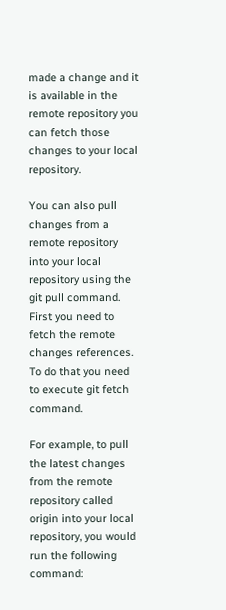made a change and it is available in the remote repository you can fetch those changes to your local repository.

You can also pull changes from a remote repository into your local repository using the git pull command. First you need to fetch the remote changes references. To do that you need to execute git fetch command.

For example, to pull the latest changes from the remote repository called origin into your local repository, you would run the following command: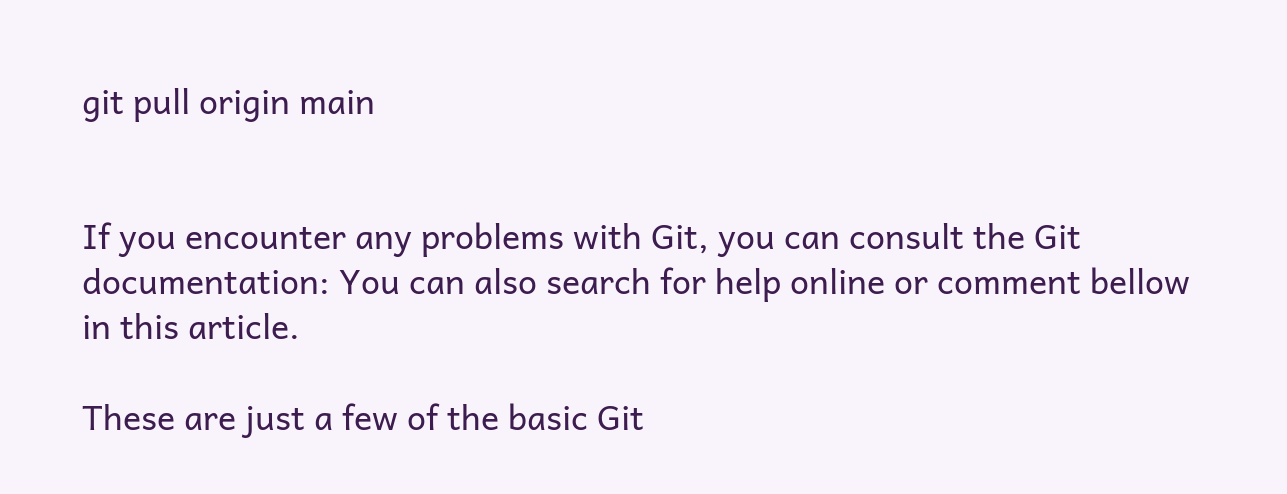git pull origin main


If you encounter any problems with Git, you can consult the Git documentation: You can also search for help online or comment bellow in this article.

These are just a few of the basic Git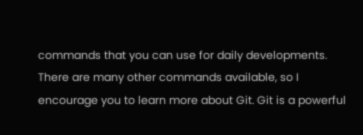commands that you can use for daily developments. There are many other commands available, so I encourage you to learn more about Git. Git is a powerful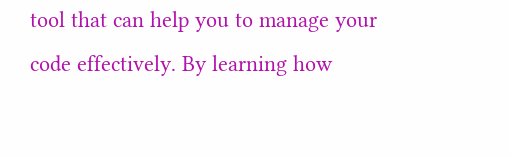tool that can help you to manage your code effectively. By learning how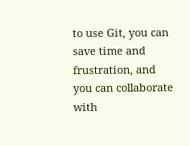to use Git, you can save time and frustration, and you can collaborate with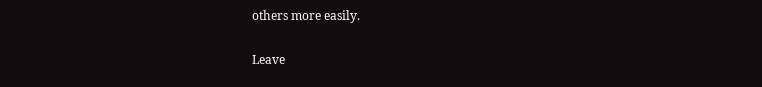others more easily.

Leave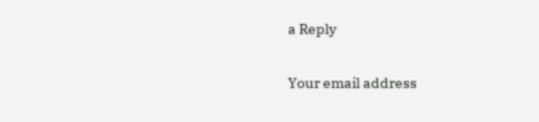a Reply

Your email address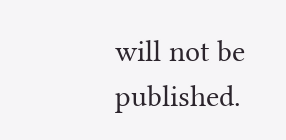will not be published.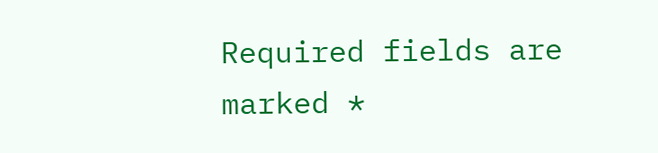Required fields are marked *